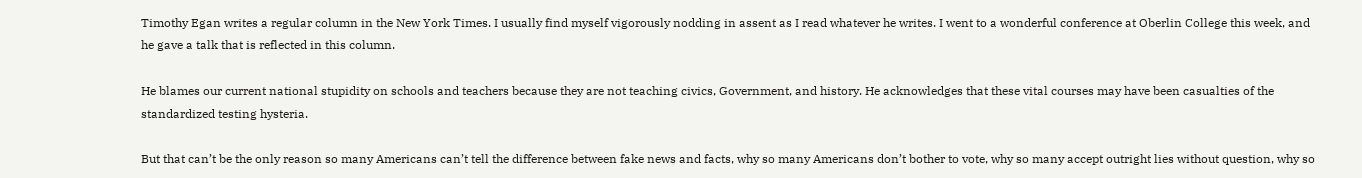Timothy Egan writes a regular column in the New York Times. I usually find myself vigorously nodding in assent as I read whatever he writes. I went to a wonderful conference at Oberlin College this week, and he gave a talk that is reflected in this column.

He blames our current national stupidity on schools and teachers because they are not teaching civics, Government, and history. He acknowledges that these vital courses may have been casualties of the standardized testing hysteria.

But that can’t be the only reason so many Americans can’t tell the difference between fake news and facts, why so many Americans don’t bother to vote, why so many accept outright lies without question, why so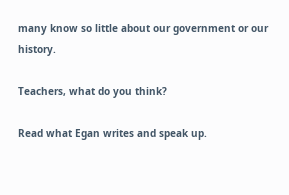many know so little about our government or our history.

Teachers, what do you think?

Read what Egan writes and speak up.